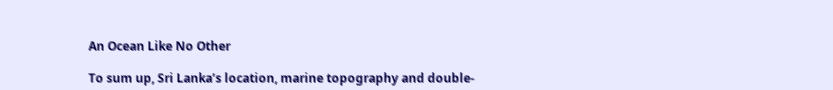An Ocean Like No Other

To sum up, Sri Lanka’s location, marine topography and double-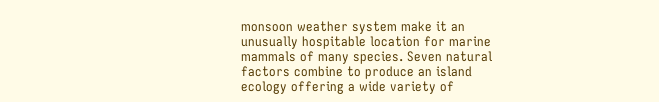monsoon weather system make it an unusually hospitable location for marine mammals of many species. Seven natural factors combine to produce an island ecology offering a wide variety of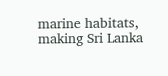marine habitats, making Sri Lanka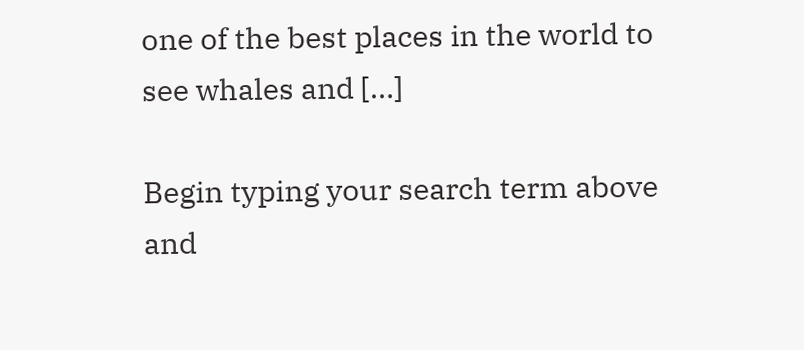one of the best places in the world to see whales and […]

Begin typing your search term above and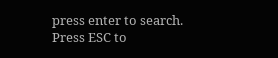press enter to search. Press ESC to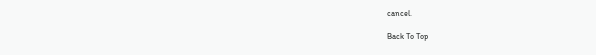cancel.

Back To Top